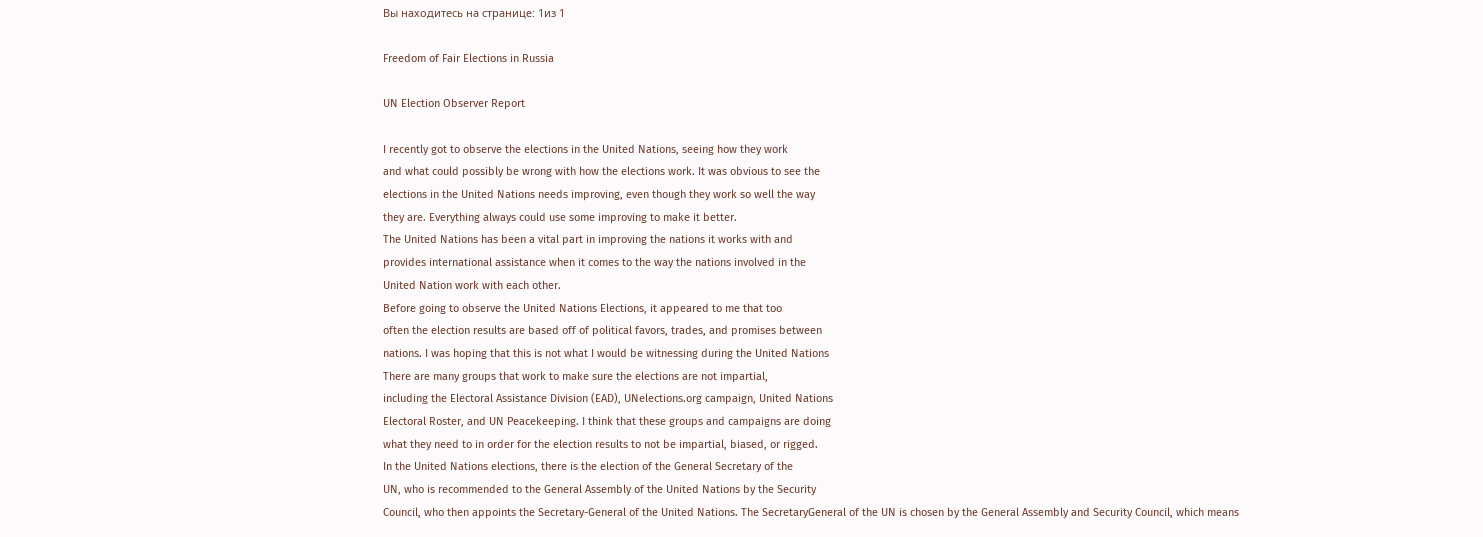Вы находитесь на странице: 1из 1

Freedom of Fair Elections in Russia

UN Election Observer Report

I recently got to observe the elections in the United Nations, seeing how they work
and what could possibly be wrong with how the elections work. It was obvious to see the
elections in the United Nations needs improving, even though they work so well the way
they are. Everything always could use some improving to make it better.
The United Nations has been a vital part in improving the nations it works with and
provides international assistance when it comes to the way the nations involved in the
United Nation work with each other.
Before going to observe the United Nations Elections, it appeared to me that too
often the election results are based off of political favors, trades, and promises between
nations. I was hoping that this is not what I would be witnessing during the United Nations
There are many groups that work to make sure the elections are not impartial,
including the Electoral Assistance Division (EAD), UNelections.org campaign, United Nations
Electoral Roster, and UN Peacekeeping. I think that these groups and campaigns are doing
what they need to in order for the election results to not be impartial, biased, or rigged.
In the United Nations elections, there is the election of the General Secretary of the
UN, who is recommended to the General Assembly of the United Nations by the Security
Council, who then appoints the Secretary-General of the United Nations. The SecretaryGeneral of the UN is chosen by the General Assembly and Security Council, which means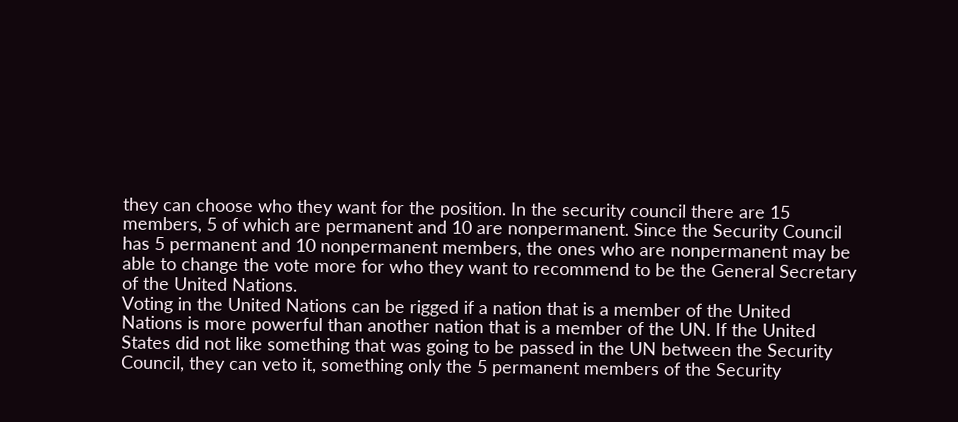they can choose who they want for the position. In the security council there are 15
members, 5 of which are permanent and 10 are nonpermanent. Since the Security Council
has 5 permanent and 10 nonpermanent members, the ones who are nonpermanent may be
able to change the vote more for who they want to recommend to be the General Secretary
of the United Nations.
Voting in the United Nations can be rigged if a nation that is a member of the United
Nations is more powerful than another nation that is a member of the UN. If the United
States did not like something that was going to be passed in the UN between the Security
Council, they can veto it, something only the 5 permanent members of the Security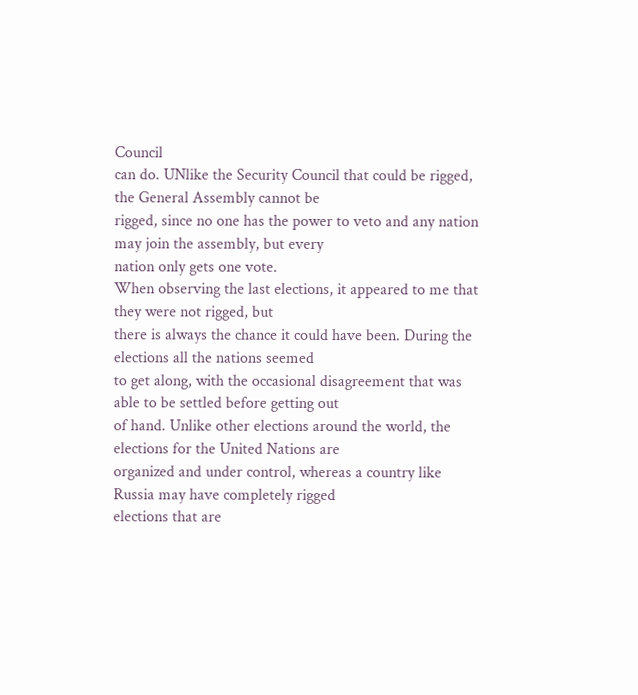Council
can do. UNlike the Security Council that could be rigged, the General Assembly cannot be
rigged, since no one has the power to veto and any nation may join the assembly, but every
nation only gets one vote.
When observing the last elections, it appeared to me that they were not rigged, but
there is always the chance it could have been. During the elections all the nations seemed
to get along, with the occasional disagreement that was able to be settled before getting out
of hand. Unlike other elections around the world, the elections for the United Nations are
organized and under control, whereas a country like Russia may have completely rigged
elections that are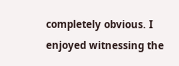completely obvious. I enjoyed witnessing the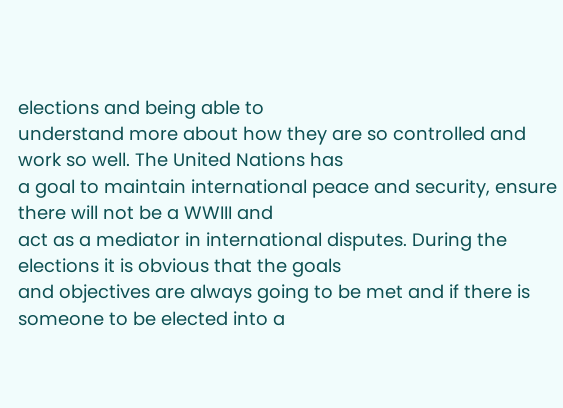elections and being able to
understand more about how they are so controlled and work so well. The United Nations has
a goal to maintain international peace and security, ensure there will not be a WWIII and
act as a mediator in international disputes. During the elections it is obvious that the goals
and objectives are always going to be met and if there is someone to be elected into a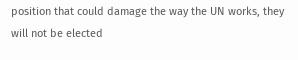position that could damage the way the UN works, they will not be elected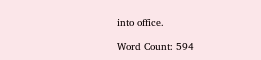into office.

Word Count: 594